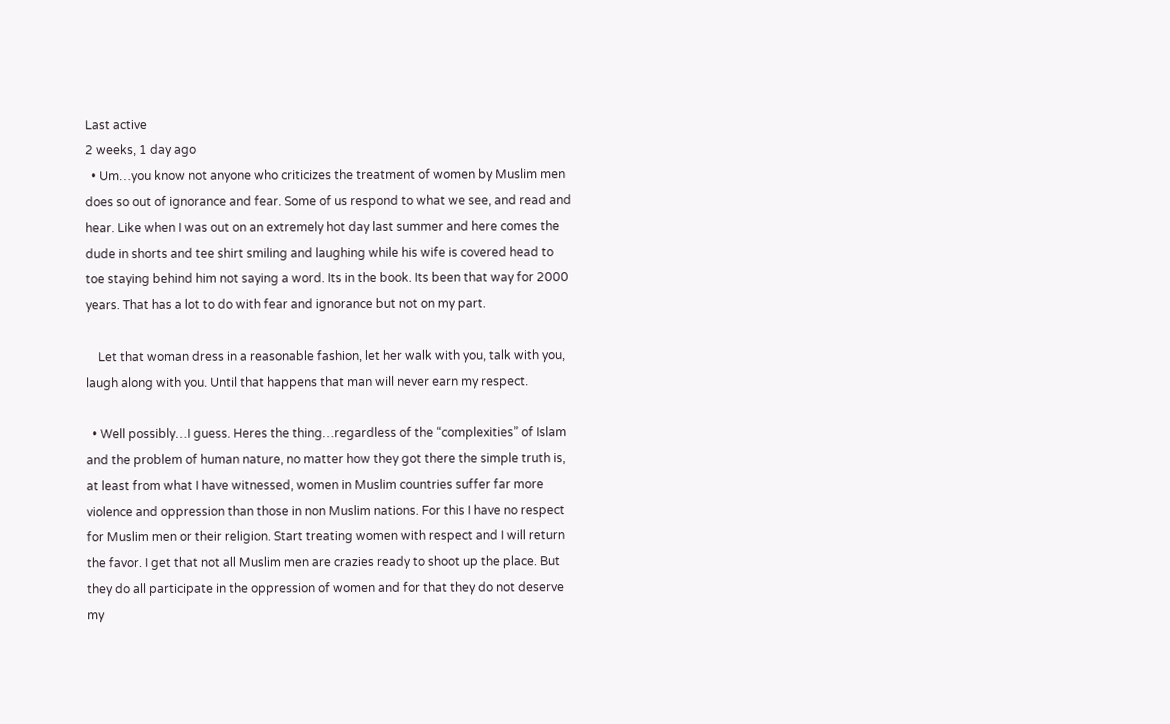Last active
2 weeks, 1 day ago
  • Um…you know not anyone who criticizes the treatment of women by Muslim men does so out of ignorance and fear. Some of us respond to what we see, and read and hear. Like when I was out on an extremely hot day last summer and here comes the dude in shorts and tee shirt smiling and laughing while his wife is covered head to toe staying behind him not saying a word. Its in the book. Its been that way for 2000 years. That has a lot to do with fear and ignorance but not on my part.

    Let that woman dress in a reasonable fashion, let her walk with you, talk with you, laugh along with you. Until that happens that man will never earn my respect.

  • Well possibly…I guess. Heres the thing…regardless of the “complexities” of Islam and the problem of human nature, no matter how they got there the simple truth is, at least from what I have witnessed, women in Muslim countries suffer far more violence and oppression than those in non Muslim nations. For this I have no respect for Muslim men or their religion. Start treating women with respect and I will return the favor. I get that not all Muslim men are crazies ready to shoot up the place. But they do all participate in the oppression of women and for that they do not deserve my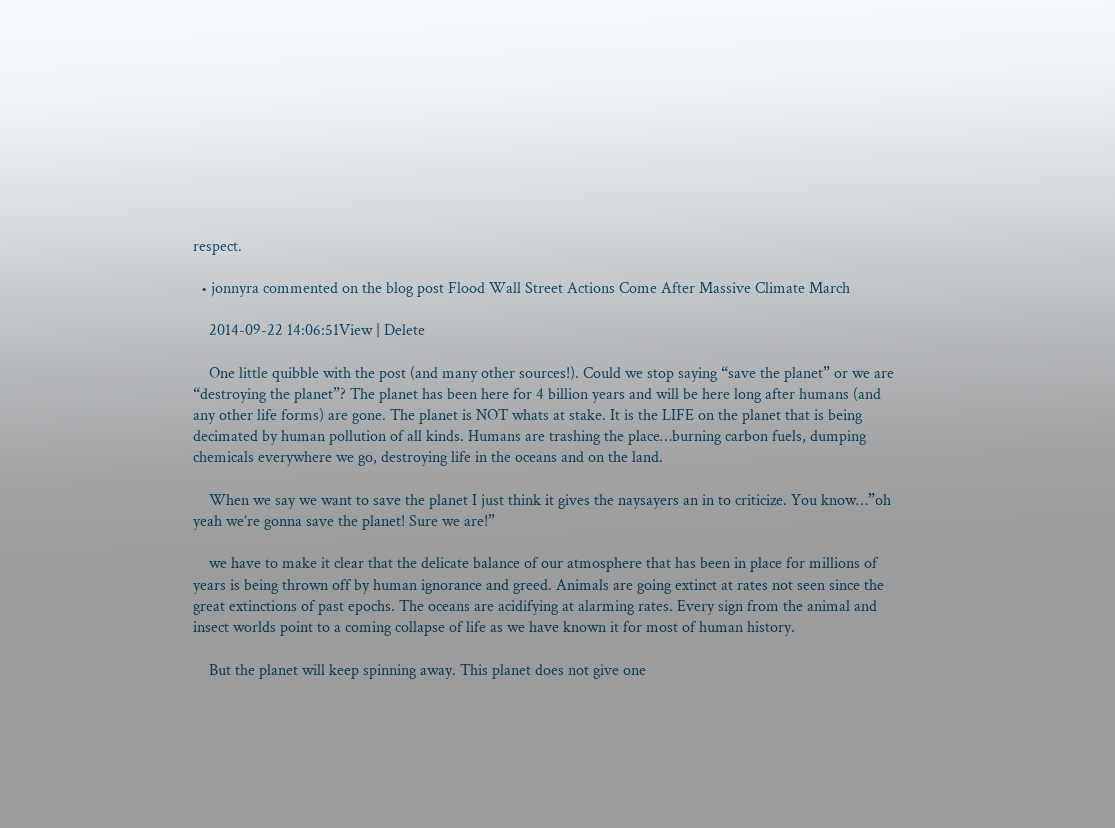respect.

  • jonnyra commented on the blog post Flood Wall Street Actions Come After Massive Climate March

    2014-09-22 14:06:51View | Delete

    One little quibble with the post (and many other sources!). Could we stop saying “save the planet” or we are “destroying the planet”? The planet has been here for 4 billion years and will be here long after humans (and any other life forms) are gone. The planet is NOT whats at stake. It is the LIFE on the planet that is being decimated by human pollution of all kinds. Humans are trashing the place…burning carbon fuels, dumping chemicals everywhere we go, destroying life in the oceans and on the land.

    When we say we want to save the planet I just think it gives the naysayers an in to criticize. You know…”oh yeah we’re gonna save the planet! Sure we are!”

    we have to make it clear that the delicate balance of our atmosphere that has been in place for millions of years is being thrown off by human ignorance and greed. Animals are going extinct at rates not seen since the great extinctions of past epochs. The oceans are acidifying at alarming rates. Every sign from the animal and insect worlds point to a coming collapse of life as we have known it for most of human history.

    But the planet will keep spinning away. This planet does not give one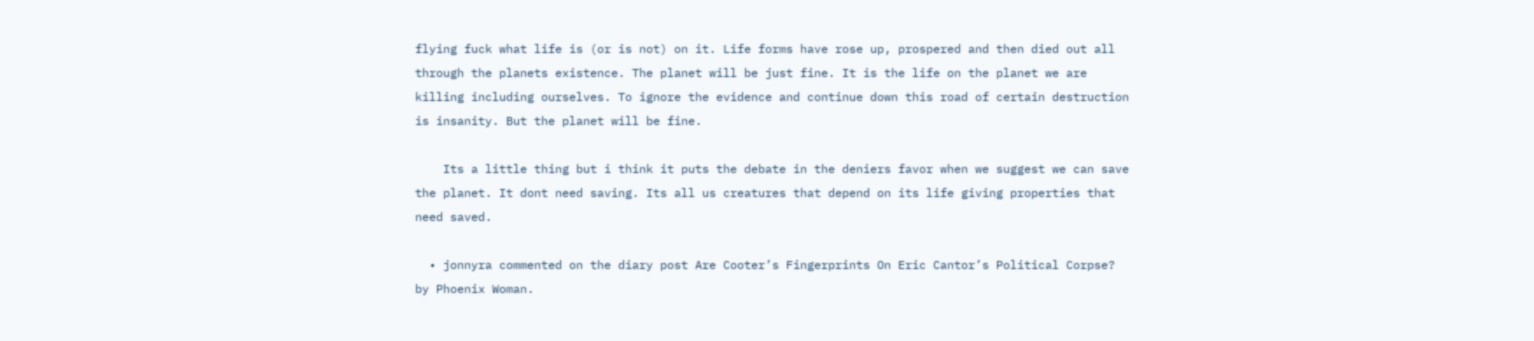flying fuck what life is (or is not) on it. Life forms have rose up, prospered and then died out all through the planets existence. The planet will be just fine. It is the life on the planet we are killing including ourselves. To ignore the evidence and continue down this road of certain destruction is insanity. But the planet will be fine.

    Its a little thing but i think it puts the debate in the deniers favor when we suggest we can save the planet. It dont need saving. Its all us creatures that depend on its life giving properties that need saved.

  • jonnyra commented on the diary post Are Cooter’s Fingerprints On Eric Cantor’s Political Corpse? by Phoenix Woman.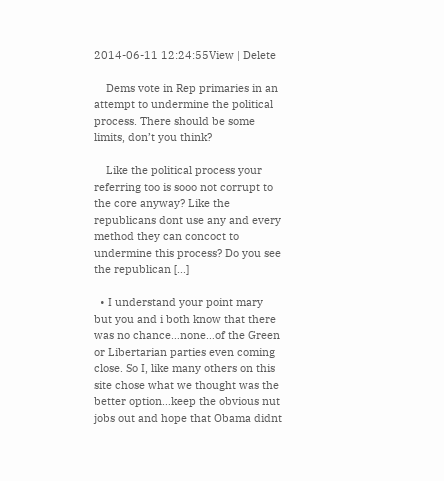2014-06-11 12:24:55View | Delete

    Dems vote in Rep primaries in an attempt to undermine the political process. There should be some limits, don’t you think?

    Like the political process your referring too is sooo not corrupt to the core anyway? Like the republicans dont use any and every method they can concoct to undermine this process? Do you see the republican [...]

  • I understand your point mary but you and i both know that there was no chance…none…of the Green or Libertarian parties even coming close. So I, like many others on this site chose what we thought was the better option…keep the obvious nut jobs out and hope that Obama didnt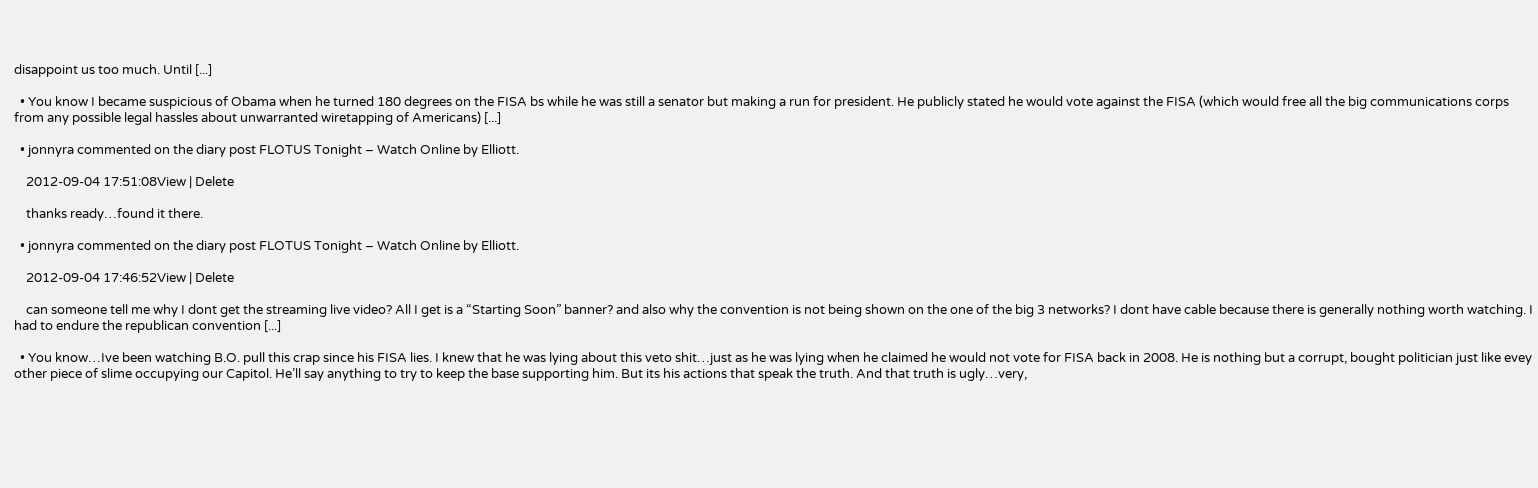disappoint us too much. Until [...]

  • You know I became suspicious of Obama when he turned 180 degrees on the FISA bs while he was still a senator but making a run for president. He publicly stated he would vote against the FISA (which would free all the big communications corps from any possible legal hassles about unwarranted wiretapping of Americans) [...]

  • jonnyra commented on the diary post FLOTUS Tonight – Watch Online by Elliott.

    2012-09-04 17:51:08View | Delete

    thanks ready…found it there.

  • jonnyra commented on the diary post FLOTUS Tonight – Watch Online by Elliott.

    2012-09-04 17:46:52View | Delete

    can someone tell me why I dont get the streaming live video? All I get is a “Starting Soon” banner? and also why the convention is not being shown on the one of the big 3 networks? I dont have cable because there is generally nothing worth watching. I had to endure the republican convention [...]

  • You know…Ive been watching B.O. pull this crap since his FISA lies. I knew that he was lying about this veto shit…just as he was lying when he claimed he would not vote for FISA back in 2008. He is nothing but a corrupt, bought politician just like evey other piece of slime occupying our Capitol. He’ll say anything to try to keep the base supporting him. But its his actions that speak the truth. And that truth is ugly…very,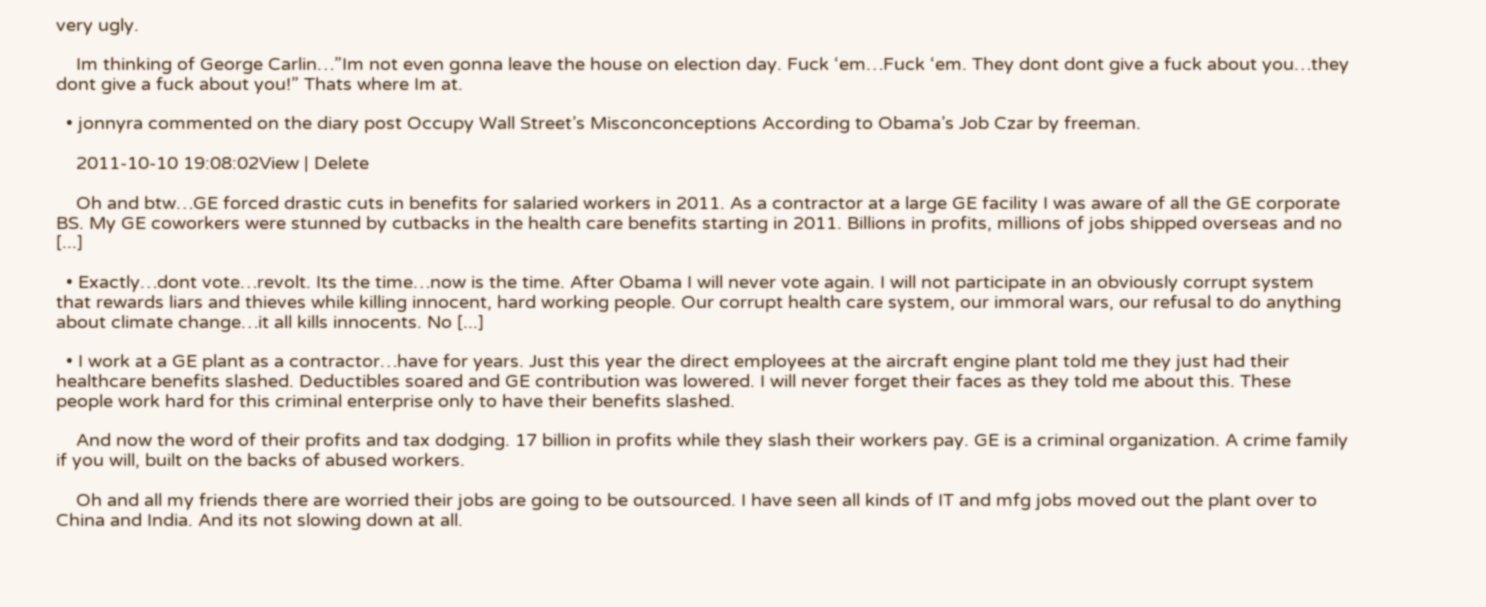very ugly.

    Im thinking of George Carlin…”Im not even gonna leave the house on election day. Fuck ‘em…Fuck ‘em. They dont dont give a fuck about you…they dont give a fuck about you!” Thats where Im at.

  • jonnyra commented on the diary post Occupy Wall Street’s Misconconceptions According to Obama’s Job Czar by freeman.

    2011-10-10 19:08:02View | Delete

    Oh and btw…GE forced drastic cuts in benefits for salaried workers in 2011. As a contractor at a large GE facility I was aware of all the GE corporate BS. My GE coworkers were stunned by cutbacks in the health care benefits starting in 2011. Billions in profits, millions of jobs shipped overseas and no [...]

  • Exactly…dont vote…revolt. Its the time…now is the time. After Obama I will never vote again. I will not participate in an obviously corrupt system that rewards liars and thieves while killing innocent, hard working people. Our corrupt health care system, our immoral wars, our refusal to do anything about climate change…it all kills innocents. No [...]

  • I work at a GE plant as a contractor…have for years. Just this year the direct employees at the aircraft engine plant told me they just had their healthcare benefits slashed. Deductibles soared and GE contribution was lowered. I will never forget their faces as they told me about this. These people work hard for this criminal enterprise only to have their benefits slashed.

    And now the word of their profits and tax dodging. 17 billion in profits while they slash their workers pay. GE is a criminal organization. A crime family if you will, built on the backs of abused workers.

    Oh and all my friends there are worried their jobs are going to be outsourced. I have seen all kinds of IT and mfg jobs moved out the plant over to China and India. And its not slowing down at all.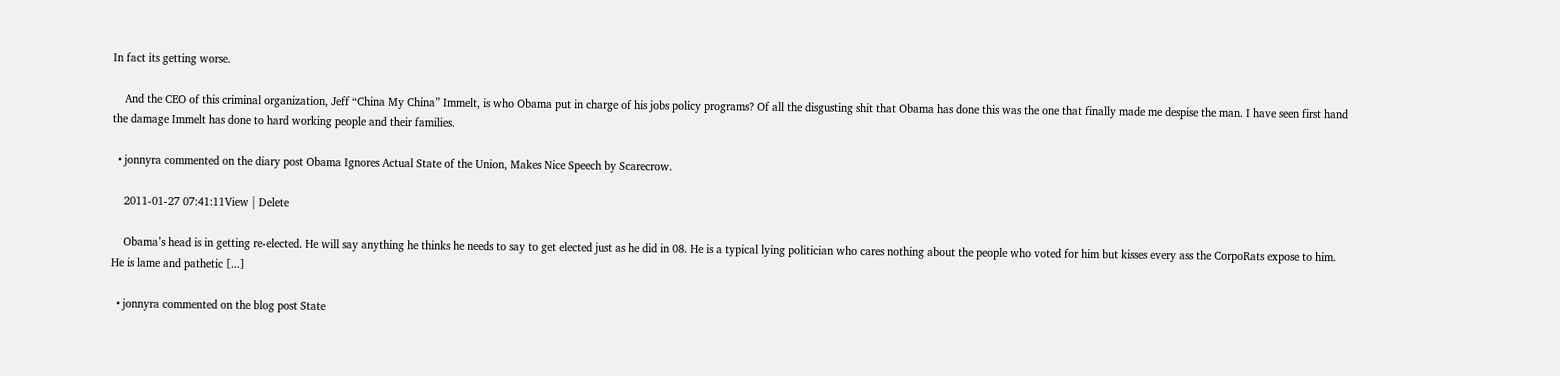In fact its getting worse.

    And the CEO of this criminal organization, Jeff “China My China” Immelt, is who Obama put in charge of his jobs policy programs? Of all the disgusting shit that Obama has done this was the one that finally made me despise the man. I have seen first hand the damage Immelt has done to hard working people and their families.

  • jonnyra commented on the diary post Obama Ignores Actual State of the Union, Makes Nice Speech by Scarecrow.

    2011-01-27 07:41:11View | Delete

    Obama’s head is in getting re-elected. He will say anything he thinks he needs to say to get elected just as he did in 08. He is a typical lying politician who cares nothing about the people who voted for him but kisses every ass the CorpoRats expose to him. He is lame and pathetic [...]

  • jonnyra commented on the blog post State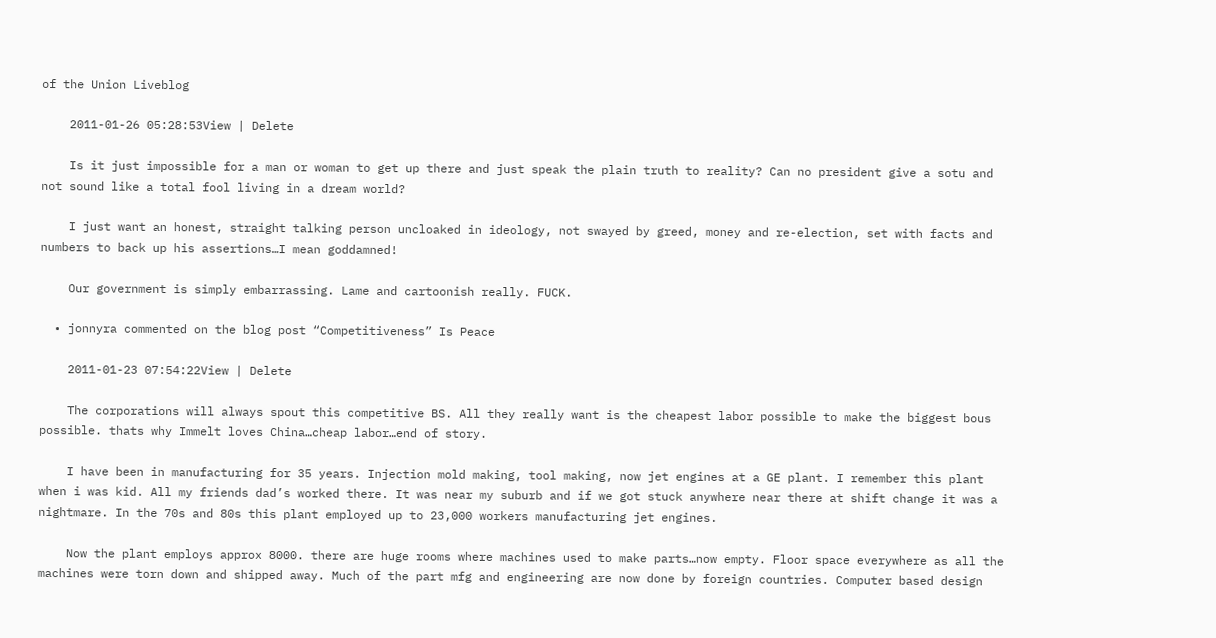of the Union Liveblog

    2011-01-26 05:28:53View | Delete

    Is it just impossible for a man or woman to get up there and just speak the plain truth to reality? Can no president give a sotu and not sound like a total fool living in a dream world?

    I just want an honest, straight talking person uncloaked in ideology, not swayed by greed, money and re-election, set with facts and numbers to back up his assertions…I mean goddamned!

    Our government is simply embarrassing. Lame and cartoonish really. FUCK.

  • jonnyra commented on the blog post “Competitiveness” Is Peace

    2011-01-23 07:54:22View | Delete

    The corporations will always spout this competitive BS. All they really want is the cheapest labor possible to make the biggest bous possible. thats why Immelt loves China…cheap labor…end of story.

    I have been in manufacturing for 35 years. Injection mold making, tool making, now jet engines at a GE plant. I remember this plant when i was kid. All my friends dad’s worked there. It was near my suburb and if we got stuck anywhere near there at shift change it was a nightmare. In the 70s and 80s this plant employed up to 23,000 workers manufacturing jet engines.

    Now the plant employs approx 8000. there are huge rooms where machines used to make parts…now empty. Floor space everywhere as all the machines were torn down and shipped away. Much of the part mfg and engineering are now done by foreign countries. Computer based design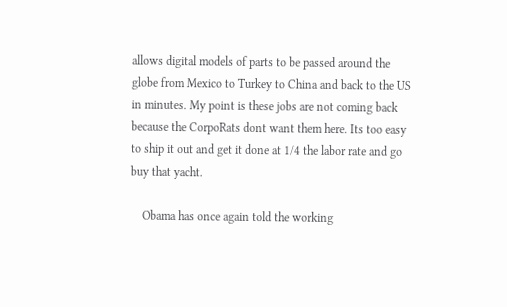allows digital models of parts to be passed around the globe from Mexico to Turkey to China and back to the US in minutes. My point is these jobs are not coming back because the CorpoRats dont want them here. Its too easy to ship it out and get it done at 1/4 the labor rate and go buy that yacht.

    Obama has once again told the working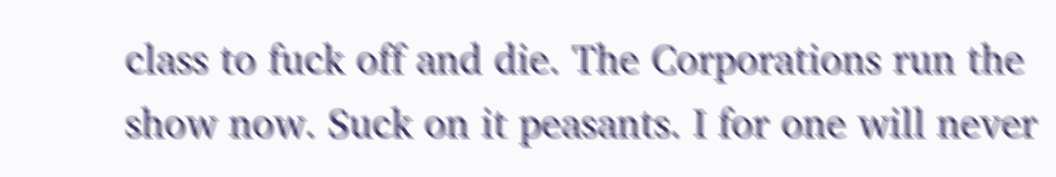class to fuck off and die. The Corporations run the show now. Suck on it peasants. I for one will never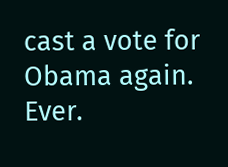cast a vote for Obama again. Ever.